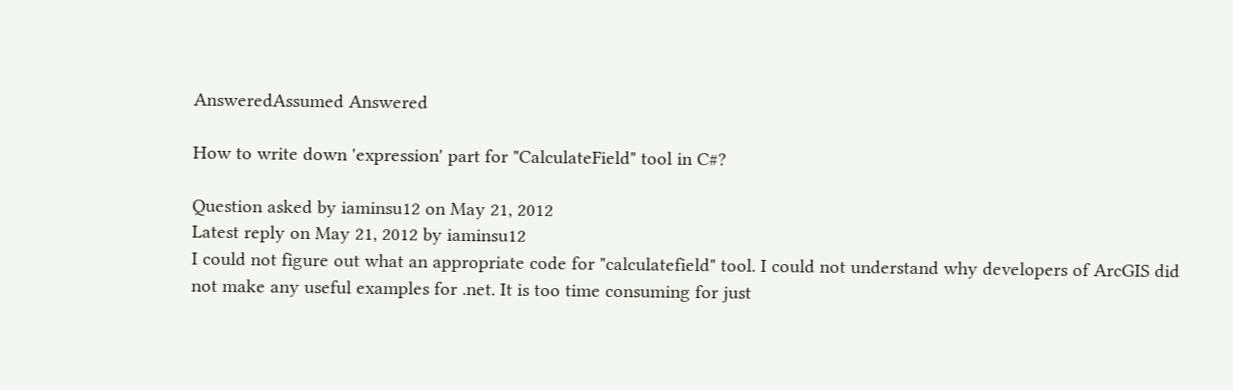AnsweredAssumed Answered

How to write down 'expression' part for "CalculateField" tool in C#?

Question asked by iaminsu12 on May 21, 2012
Latest reply on May 21, 2012 by iaminsu12
I could not figure out what an appropriate code for "calculatefield" tool. I could not understand why developers of ArcGIS did not make any useful examples for .net. It is too time consuming for just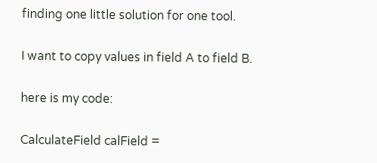finding one little solution for one tool.

I want to copy values in field A to field B.

here is my code:

CalculateField calField =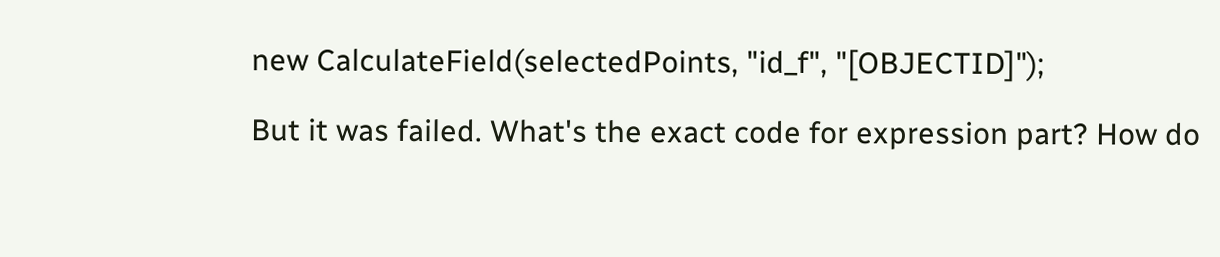new CalculateField(selectedPoints, "id_f", "[OBJECTID]");

But it was failed. What's the exact code for expression part? How do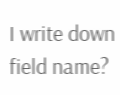I write down field name?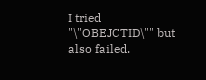I tried "\"OBEJCTID\"" but also failed.